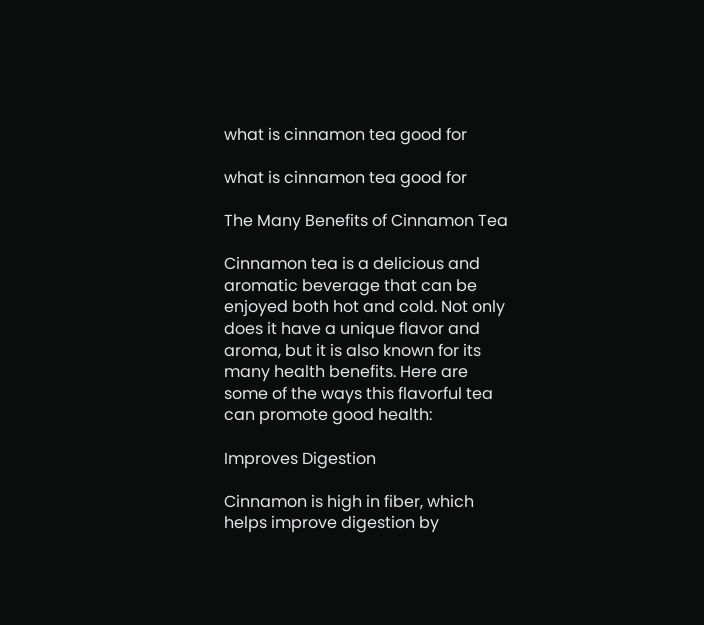what is cinnamon tea good for

what is cinnamon tea good for

The Many Benefits of Cinnamon Tea

Cinnamon tea is a delicious and aromatic beverage that can be enjoyed both hot and cold. Not only does it have a unique flavor and aroma, but it is also known for its many health benefits. Here are some of the ways this flavorful tea can promote good health:

Improves Digestion

Cinnamon is high in fiber, which helps improve digestion by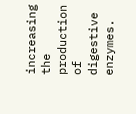increasing the production of digestive enzymes.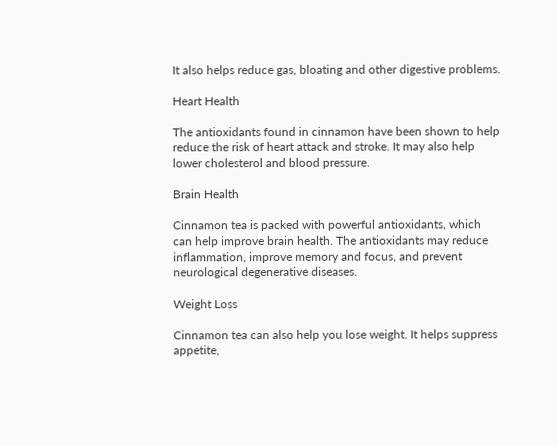It also helps reduce gas, bloating and other digestive problems.

Heart Health

The antioxidants found in cinnamon have been shown to help reduce the risk of heart attack and stroke. It may also help lower cholesterol and blood pressure.

Brain Health

Cinnamon tea is packed with powerful antioxidants, which can help improve brain health. The antioxidants may reduce inflammation, improve memory and focus, and prevent neurological degenerative diseases.

Weight Loss

Cinnamon tea can also help you lose weight. It helps suppress appetite,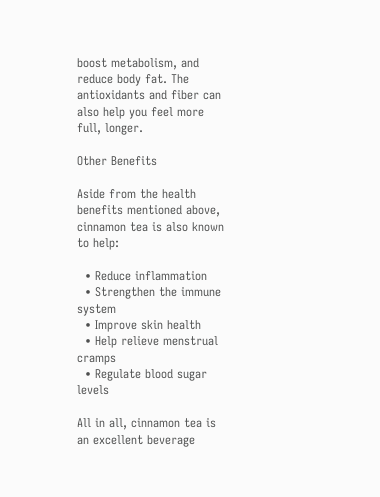boost metabolism, and reduce body fat. The antioxidants and fiber can also help you feel more full, longer.

Other Benefits

Aside from the health benefits mentioned above, cinnamon tea is also known to help:

  • Reduce inflammation
  • Strengthen the immune system
  • Improve skin health
  • Help relieve menstrual cramps
  • Regulate blood sugar levels

All in all, cinnamon tea is an excellent beverage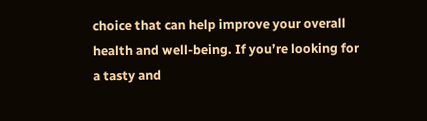choice that can help improve your overall health and well-being. If you’re looking for a tasty and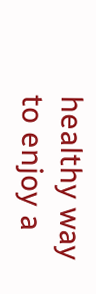healthy way to enjoy a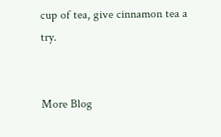cup of tea, give cinnamon tea a try.


More Blog